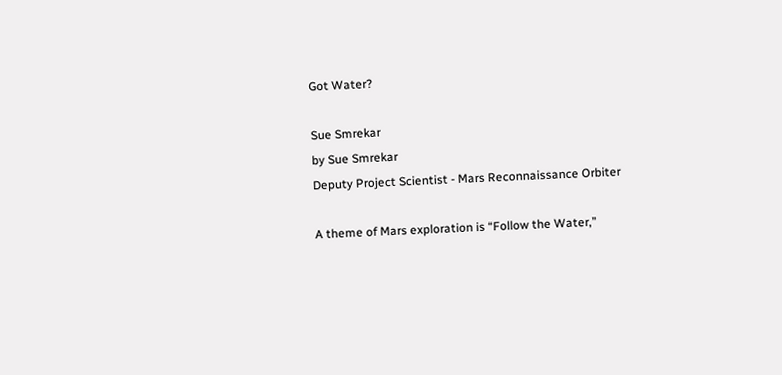Got Water?

Sue Smrekar
by Sue Smrekar
Deputy Project Scientist - Mars Reconnaissance Orbiter

A theme of Mars exploration is “Follow the Water,”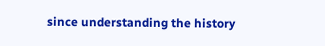since understanding the history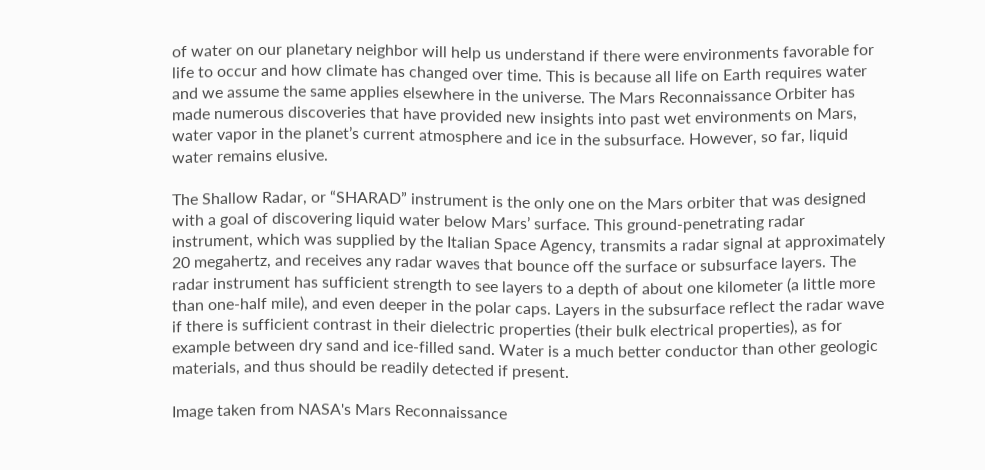of water on our planetary neighbor will help us understand if there were environments favorable for life to occur and how climate has changed over time. This is because all life on Earth requires water and we assume the same applies elsewhere in the universe. The Mars Reconnaissance Orbiter has made numerous discoveries that have provided new insights into past wet environments on Mars, water vapor in the planet’s current atmosphere and ice in the subsurface. However, so far, liquid water remains elusive.

The Shallow Radar, or “SHARAD” instrument is the only one on the Mars orbiter that was designed with a goal of discovering liquid water below Mars’ surface. This ground-penetrating radar instrument, which was supplied by the Italian Space Agency, transmits a radar signal at approximately 20 megahertz, and receives any radar waves that bounce off the surface or subsurface layers. The radar instrument has sufficient strength to see layers to a depth of about one kilometer (a little more than one-half mile), and even deeper in the polar caps. Layers in the subsurface reflect the radar wave if there is sufficient contrast in their dielectric properties (their bulk electrical properties), as for example between dry sand and ice-filled sand. Water is a much better conductor than other geologic materials, and thus should be readily detected if present.

Image taken from NASA's Mars Reconnaissance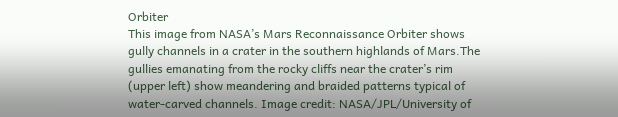Orbiter
This image from NASA’s Mars Reconnaissance Orbiter shows gully channels in a crater in the southern highlands of Mars.The gullies emanating from the rocky cliffs near the crater’s rim (upper left) show meandering and braided patterns typical of water-carved channels. Image credit: NASA/JPL/University of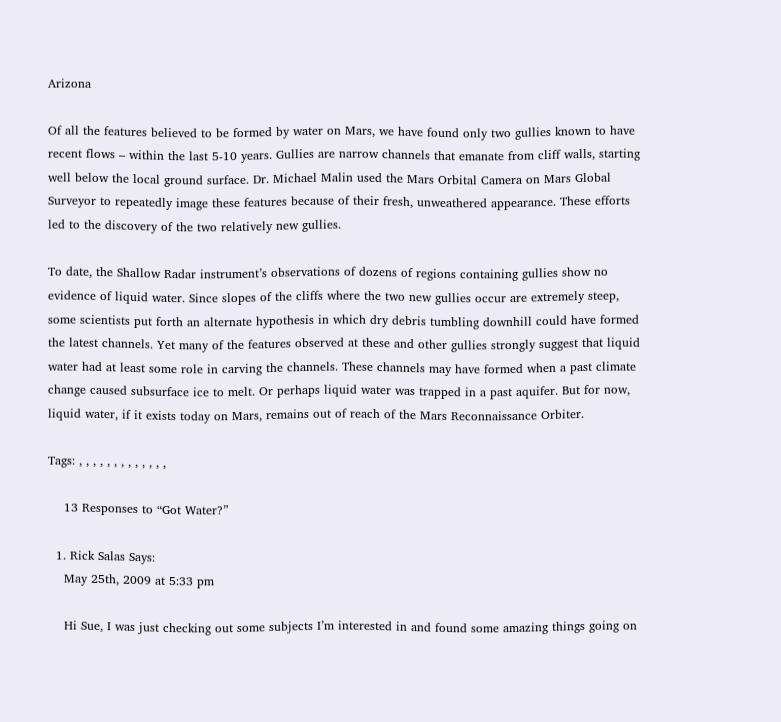Arizona

Of all the features believed to be formed by water on Mars, we have found only two gullies known to have recent flows – within the last 5-10 years. Gullies are narrow channels that emanate from cliff walls, starting well below the local ground surface. Dr. Michael Malin used the Mars Orbital Camera on Mars Global Surveyor to repeatedly image these features because of their fresh, unweathered appearance. These efforts led to the discovery of the two relatively new gullies.

To date, the Shallow Radar instrument’s observations of dozens of regions containing gullies show no evidence of liquid water. Since slopes of the cliffs where the two new gullies occur are extremely steep, some scientists put forth an alternate hypothesis in which dry debris tumbling downhill could have formed the latest channels. Yet many of the features observed at these and other gullies strongly suggest that liquid water had at least some role in carving the channels. These channels may have formed when a past climate change caused subsurface ice to melt. Or perhaps liquid water was trapped in a past aquifer. But for now, liquid water, if it exists today on Mars, remains out of reach of the Mars Reconnaissance Orbiter.

Tags: , , , , , , , , , , , , ,

    13 Responses to “Got Water?”

  1. Rick Salas Says:
    May 25th, 2009 at 5:33 pm

    Hi Sue, I was just checking out some subjects I’m interested in and found some amazing things going on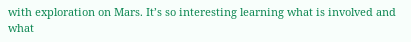with exploration on Mars. It’s so interesting learning what is involved and what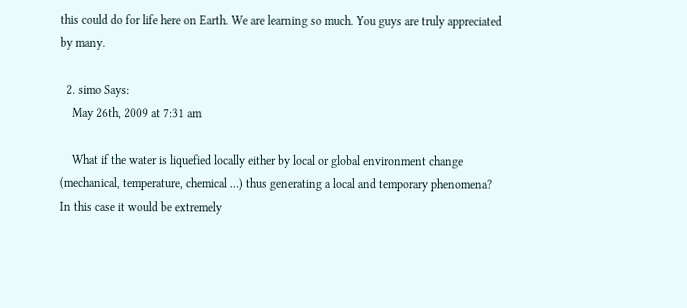this could do for life here on Earth. We are learning so much. You guys are truly appreciated by many.

  2. simo Says:
    May 26th, 2009 at 7:31 am

    What if the water is liquefied locally either by local or global environment change (mechanical, temperature, chemical …) thus generating a local and temporary phenomena? In this case it would be extremely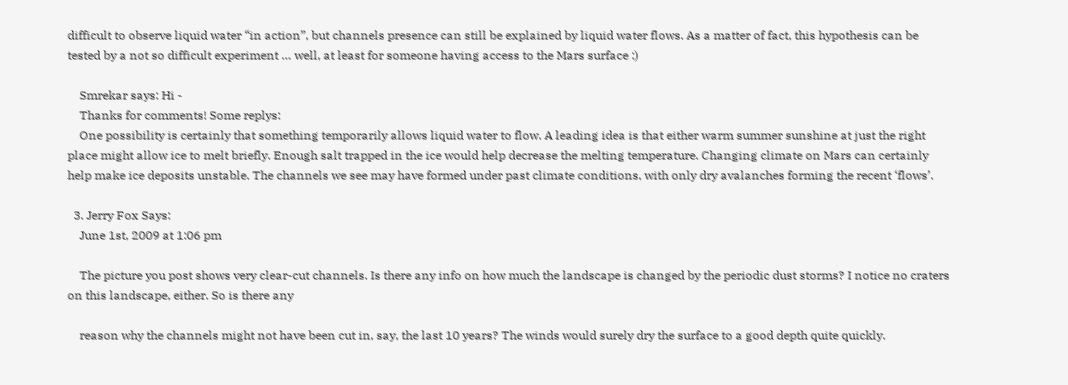difficult to observe liquid water “in action”, but channels presence can still be explained by liquid water flows. As a matter of fact, this hypothesis can be tested by a not so difficult experiment … well, at least for someone having access to the Mars surface :)

    Smrekar says: Hi -
    Thanks for comments! Some replys:
    One possibility is certainly that something temporarily allows liquid water to flow. A leading idea is that either warm summer sunshine at just the right place might allow ice to melt briefly. Enough salt trapped in the ice would help decrease the melting temperature. Changing climate on Mars can certainly help make ice deposits unstable. The channels we see may have formed under past climate conditions, with only dry avalanches forming the recent ‘flows’.

  3. Jerry Fox Says:
    June 1st, 2009 at 1:06 pm

    The picture you post shows very clear-cut channels. Is there any info on how much the landscape is changed by the periodic dust storms? I notice no craters on this landscape, either. So is there any

    reason why the channels might not have been cut in, say, the last 10 years? The winds would surely dry the surface to a good depth quite quickly.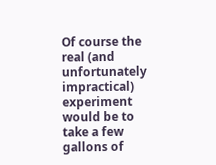Of course the real (and unfortunately impractical) experiment would be to take a few gallons of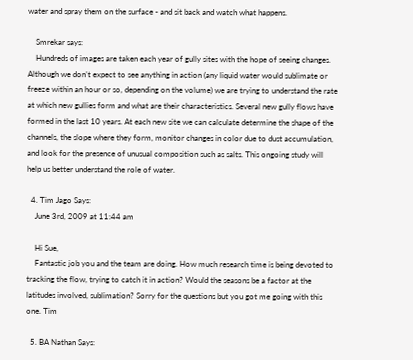water and spray them on the surface - and sit back and watch what happens.

    Smrekar says:
    Hundreds of images are taken each year of gully sites with the hope of seeing changes. Although we don’t expect to see anything in action (any liquid water would sublimate or freeze within an hour or so, depending on the volume) we are trying to understand the rate at which new gullies form and what are their characteristics. Several new gully flows have formed in the last 10 years. At each new site we can calculate determine the shape of the channels, the slope where they form, monitor changes in color due to dust accumulation, and look for the presence of unusual composition such as salts. This ongoing study will help us better understand the role of water.

  4. Tim Jago Says:
    June 3rd, 2009 at 11:44 am

    Hi Sue,
    Fantastic job you and the team are doing. How much research time is being devoted to tracking the flow, trying to catch it in action? Would the seasons be a factor at the latitudes involved, sublimation? Sorry for the questions but you got me going with this one. Tim

  5. BA Nathan Says: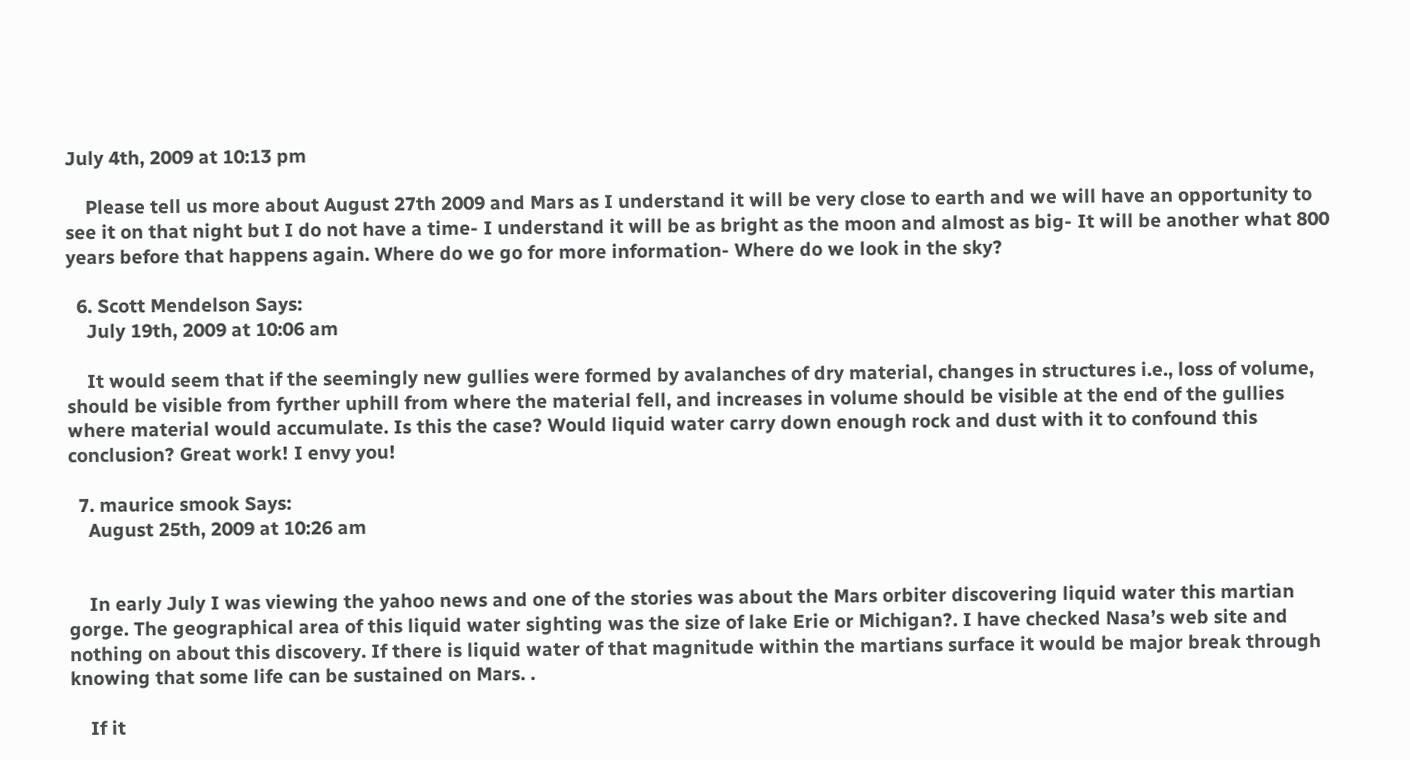July 4th, 2009 at 10:13 pm

    Please tell us more about August 27th 2009 and Mars as I understand it will be very close to earth and we will have an opportunity to see it on that night but I do not have a time- I understand it will be as bright as the moon and almost as big- It will be another what 800 years before that happens again. Where do we go for more information- Where do we look in the sky?

  6. Scott Mendelson Says:
    July 19th, 2009 at 10:06 am

    It would seem that if the seemingly new gullies were formed by avalanches of dry material, changes in structures i.e., loss of volume, should be visible from fyrther uphill from where the material fell, and increases in volume should be visible at the end of the gullies where material would accumulate. Is this the case? Would liquid water carry down enough rock and dust with it to confound this conclusion? Great work! I envy you!

  7. maurice smook Says:
    August 25th, 2009 at 10:26 am


    In early July I was viewing the yahoo news and one of the stories was about the Mars orbiter discovering liquid water this martian gorge. The geographical area of this liquid water sighting was the size of lake Erie or Michigan?. I have checked Nasa’s web site and nothing on about this discovery. If there is liquid water of that magnitude within the martians surface it would be major break through knowing that some life can be sustained on Mars. .

    If it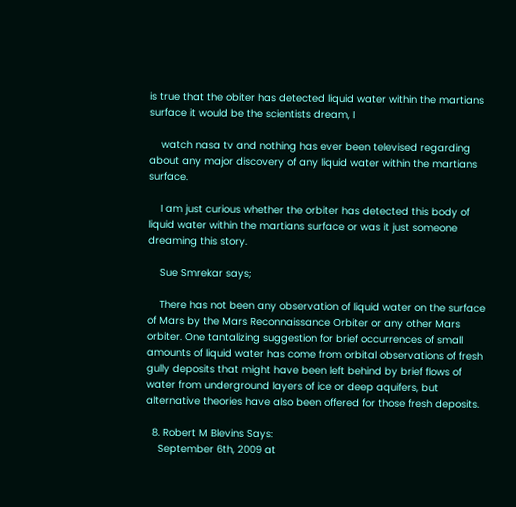is true that the obiter has detected liquid water within the martians surface it would be the scientists dream, I

    watch nasa tv and nothing has ever been televised regarding about any major discovery of any liquid water within the martians surface.

    I am just curious whether the orbiter has detected this body of liquid water within the martians surface or was it just someone dreaming this story.

    Sue Smrekar says;

    There has not been any observation of liquid water on the surface of Mars by the Mars Reconnaissance Orbiter or any other Mars orbiter. One tantalizing suggestion for brief occurrences of small amounts of liquid water has come from orbital observations of fresh gully deposits that might have been left behind by brief flows of water from underground layers of ice or deep aquifers, but alternative theories have also been offered for those fresh deposits.

  8. Robert M Blevins Says:
    September 6th, 2009 at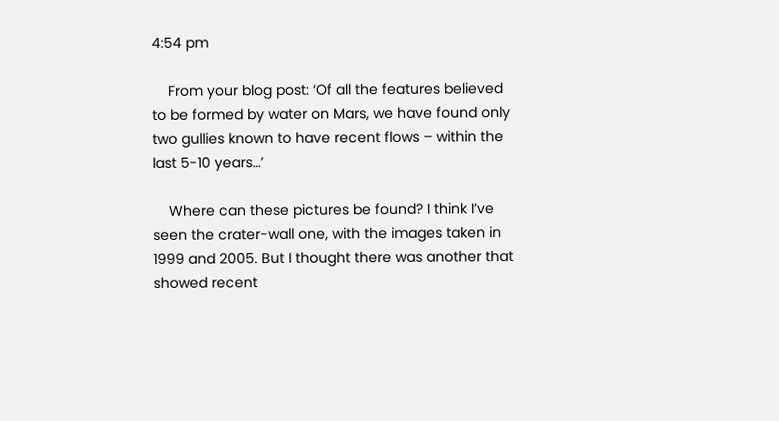4:54 pm

    From your blog post: ‘Of all the features believed to be formed by water on Mars, we have found only two gullies known to have recent flows – within the last 5-10 years…’

    Where can these pictures be found? I think I’ve seen the crater-wall one, with the images taken in 1999 and 2005. But I thought there was another that showed recent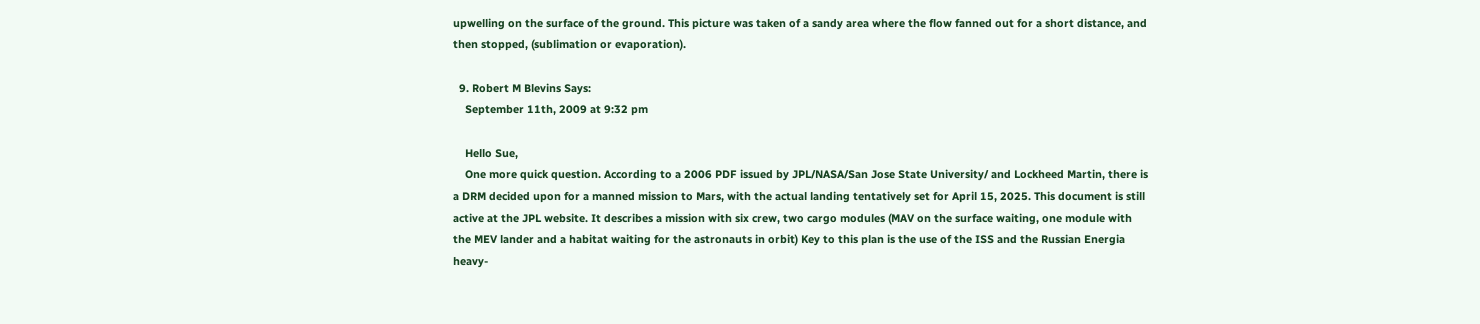upwelling on the surface of the ground. This picture was taken of a sandy area where the flow fanned out for a short distance, and then stopped, (sublimation or evaporation).

  9. Robert M Blevins Says:
    September 11th, 2009 at 9:32 pm

    Hello Sue,
    One more quick question. According to a 2006 PDF issued by JPL/NASA/San Jose State University/ and Lockheed Martin, there is a DRM decided upon for a manned mission to Mars, with the actual landing tentatively set for April 15, 2025. This document is still active at the JPL website. It describes a mission with six crew, two cargo modules (MAV on the surface waiting, one module with the MEV lander and a habitat waiting for the astronauts in orbit) Key to this plan is the use of the ISS and the Russian Energia heavy-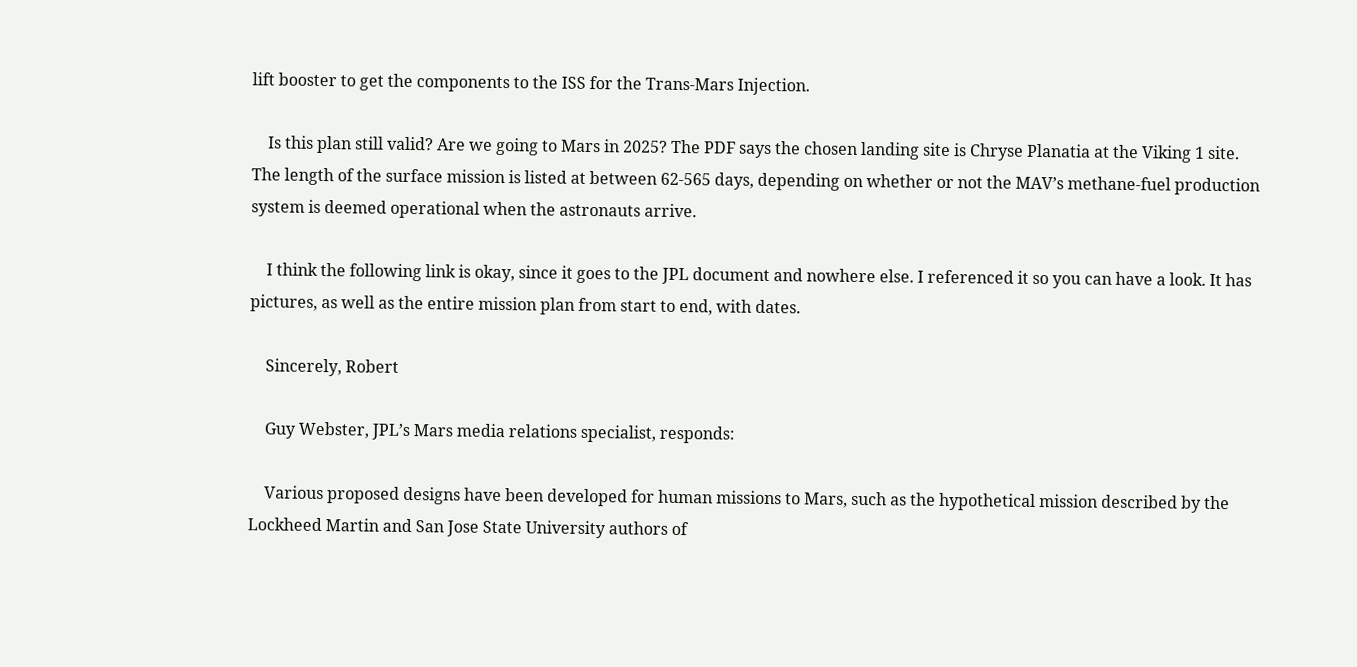lift booster to get the components to the ISS for the Trans-Mars Injection.

    Is this plan still valid? Are we going to Mars in 2025? The PDF says the chosen landing site is Chryse Planatia at the Viking 1 site. The length of the surface mission is listed at between 62-565 days, depending on whether or not the MAV’s methane-fuel production system is deemed operational when the astronauts arrive.

    I think the following link is okay, since it goes to the JPL document and nowhere else. I referenced it so you can have a look. It has pictures, as well as the entire mission plan from start to end, with dates.

    Sincerely, Robert

    Guy Webster, JPL’s Mars media relations specialist, responds:

    Various proposed designs have been developed for human missions to Mars, such as the hypothetical mission described by the Lockheed Martin and San Jose State University authors of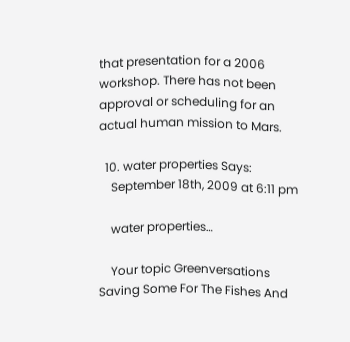that presentation for a 2006 workshop. There has not been approval or scheduling for an actual human mission to Mars.

  10. water properties Says:
    September 18th, 2009 at 6:11 pm

    water properties…

    Your topic Greenversations Saving Some For The Fishes And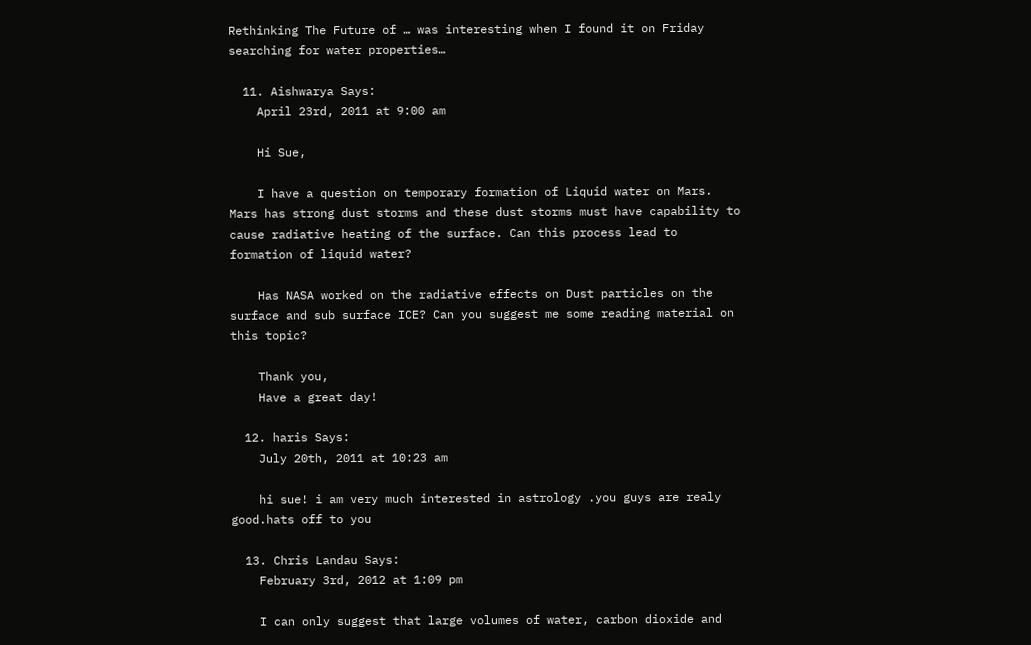Rethinking The Future of … was interesting when I found it on Friday searching for water properties…

  11. Aishwarya Says:
    April 23rd, 2011 at 9:00 am

    Hi Sue,

    I have a question on temporary formation of Liquid water on Mars. Mars has strong dust storms and these dust storms must have capability to cause radiative heating of the surface. Can this process lead to formation of liquid water?

    Has NASA worked on the radiative effects on Dust particles on the surface and sub surface ICE? Can you suggest me some reading material on this topic?

    Thank you,
    Have a great day!

  12. haris Says:
    July 20th, 2011 at 10:23 am

    hi sue! i am very much interested in astrology .you guys are realy good.hats off to you

  13. Chris Landau Says:
    February 3rd, 2012 at 1:09 pm

    I can only suggest that large volumes of water, carbon dioxide and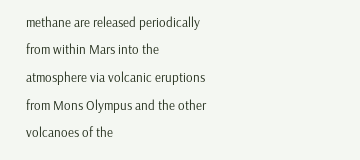methane are released periodically from within Mars into the atmosphere via volcanic eruptions from Mons Olympus and the other volcanoes of the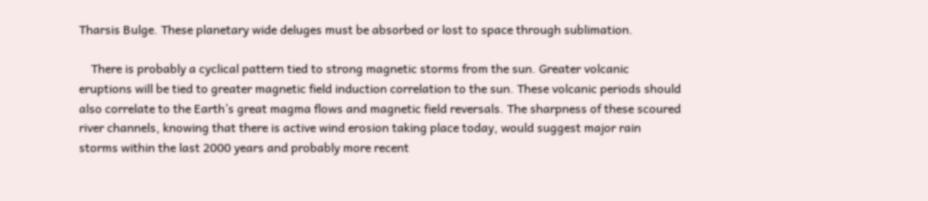Tharsis Bulge. These planetary wide deluges must be absorbed or lost to space through sublimation.

    There is probably a cyclical pattern tied to strong magnetic storms from the sun. Greater volcanic eruptions will be tied to greater magnetic field induction correlation to the sun. These volcanic periods should also correlate to the Earth’s great magma flows and magnetic field reversals. The sharpness of these scoured river channels, knowing that there is active wind erosion taking place today, would suggest major rain storms within the last 2000 years and probably more recent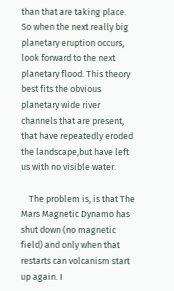than that are taking place. So when the next really big planetary eruption occurs, look forward to the next planetary flood. This theory best fits the obvious planetary wide river channels that are present, that have repeatedly eroded the landscape,but have left us with no visible water.

    The problem is, is that The Mars Magnetic Dynamo has shut down (no magnetic field) and only when that restarts can volcanism start up again. I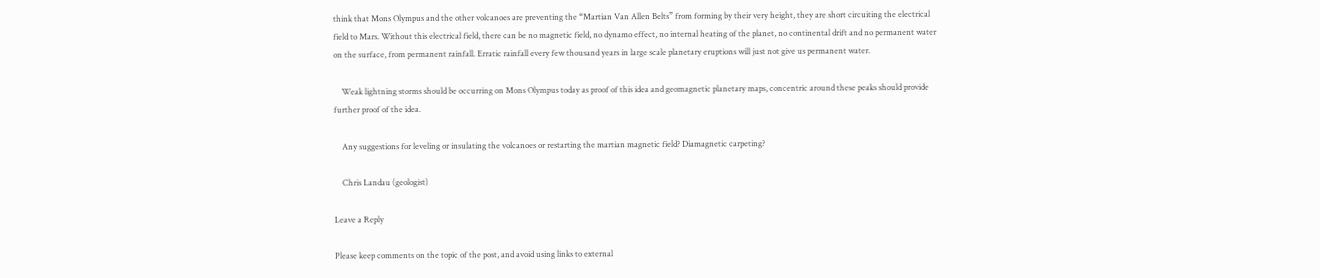think that Mons Olympus and the other volcanoes are preventing the “Martian Van Allen Belts” from forming by their very height, they are short circuiting the electrical field to Mars. Without this electrical field, there can be no magnetic field, no dynamo effect, no internal heating of the planet, no continental drift and no permanent water on the surface, from permanent rainfall. Erratic rainfall every few thousand years in large scale planetary eruptions will just not give us permanent water.

    Weak lightning storms should be occurring on Mons Olympus today as proof of this idea and geomagnetic planetary maps, concentric around these peaks should provide further proof of the idea.

    Any suggestions for leveling or insulating the volcanoes or restarting the martian magnetic field? Diamagnetic carpeting?

    Chris Landau (geologist)

Leave a Reply

Please keep comments on the topic of the post, and avoid using links to external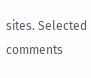sites. Selected comments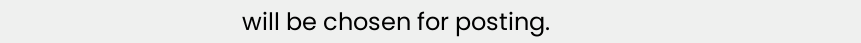will be chosen for posting.